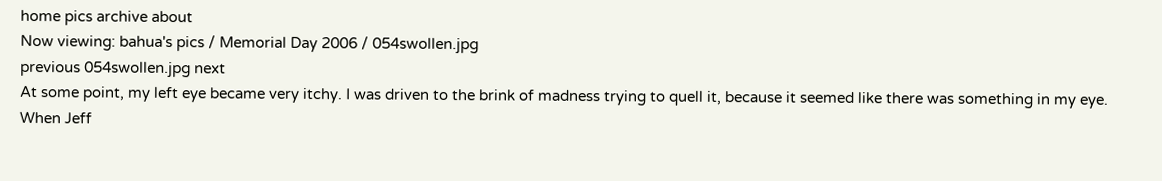home pics archive about
Now viewing: bahua's pics / Memorial Day 2006 / 054swollen.jpg
previous 054swollen.jpg next
At some point, my left eye became very itchy. I was driven to the brink of madness trying to quell it, because it seemed like there was something in my eye. When Jeff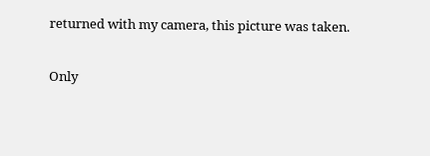returned with my camera, this picture was taken.

Only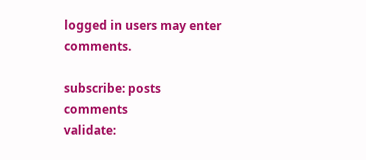logged in users may enter comments.

subscribe: posts comments
validate: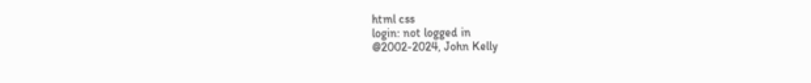html css
login: not logged in
@2002-2024, John Kelly